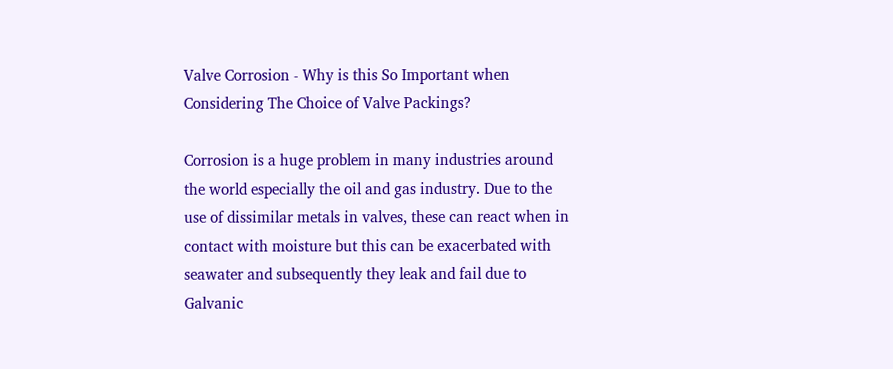Valve Corrosion - Why is this So Important when Considering The Choice of Valve Packings?

Corrosion is a huge problem in many industries around the world especially the oil and gas industry. Due to the use of dissimilar metals in valves, these can react when in contact with moisture but this can be exacerbated with seawater and subsequently they leak and fail due to Galvanic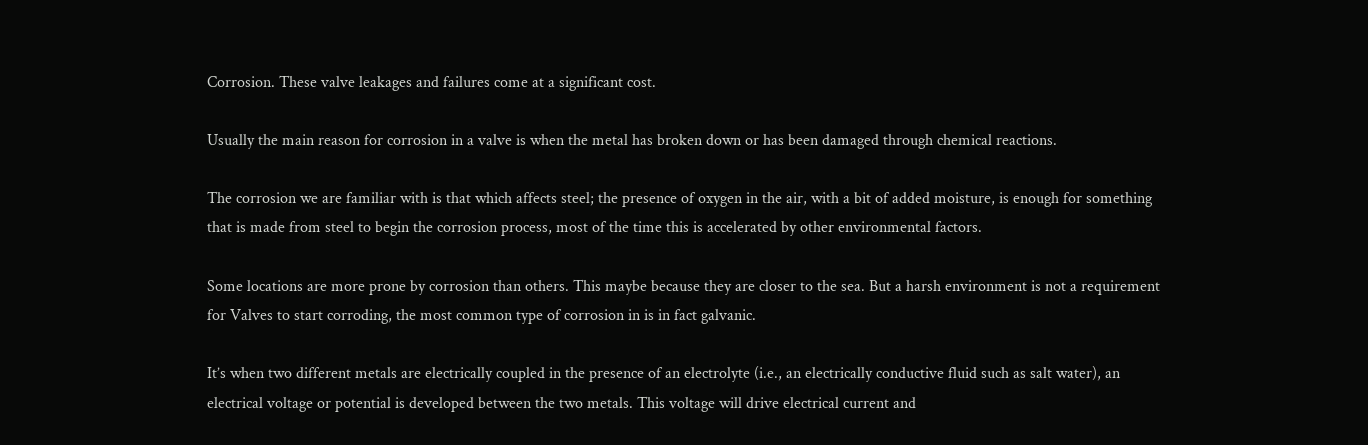Corrosion. These valve leakages and failures come at a significant cost.

Usually the main reason for corrosion in a valve is when the metal has broken down or has been damaged through chemical reactions.

The corrosion we are familiar with is that which affects steel; the presence of oxygen in the air, with a bit of added moisture, is enough for something that is made from steel to begin the corrosion process, most of the time this is accelerated by other environmental factors.

Some locations are more prone by corrosion than others. This maybe because they are closer to the sea. But a harsh environment is not a requirement for Valves to start corroding, the most common type of corrosion in is in fact galvanic.

It’s when two different metals are electrically coupled in the presence of an electrolyte (i.e., an electrically conductive fluid such as salt water), an electrical voltage or potential is developed between the two metals. This voltage will drive electrical current and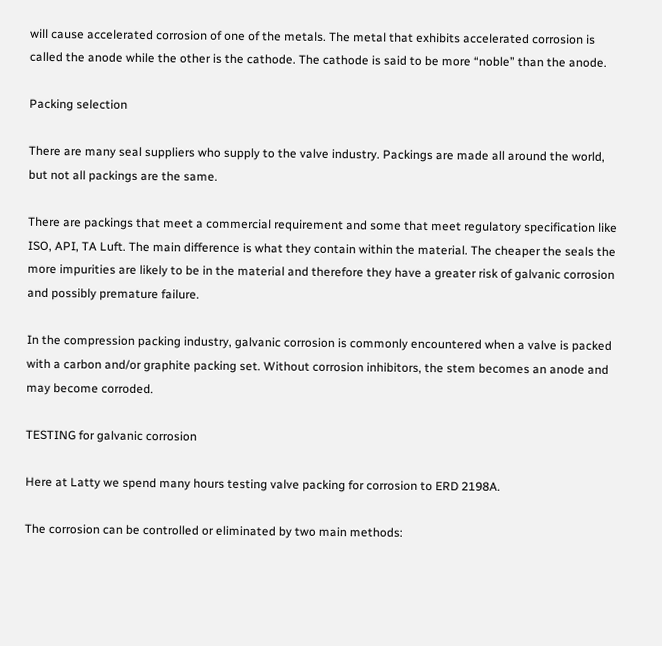will cause accelerated corrosion of one of the metals. The metal that exhibits accelerated corrosion is called the anode while the other is the cathode. The cathode is said to be more “noble” than the anode.

Packing selection

There are many seal suppliers who supply to the valve industry. Packings are made all around the world, but not all packings are the same.

There are packings that meet a commercial requirement and some that meet regulatory specification like ISO, API, TA Luft. The main difference is what they contain within the material. The cheaper the seals the more impurities are likely to be in the material and therefore they have a greater risk of galvanic corrosion and possibly premature failure.

In the compression packing industry, galvanic corrosion is commonly encountered when a valve is packed with a carbon and/or graphite packing set. Without corrosion inhibitors, the stem becomes an anode and may become corroded.

TESTING for galvanic corrosion

Here at Latty we spend many hours testing valve packing for corrosion to ERD 2198A.

The corrosion can be controlled or eliminated by two main methods: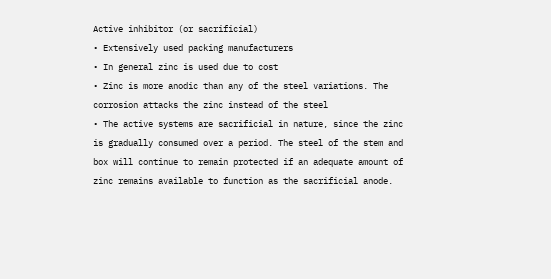Active inhibitor (or sacrificial)
• Extensively used packing manufacturers
• In general zinc is used due to cost
• Zinc is more anodic than any of the steel variations. The corrosion attacks the zinc instead of the steel
• The active systems are sacrificial in nature, since the zinc is gradually consumed over a period. The steel of the stem and box will continue to remain protected if an adequate amount of zinc remains available to function as the sacrificial anode.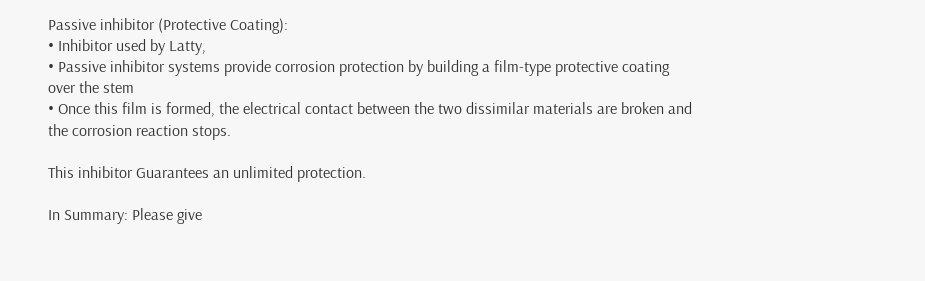Passive inhibitor (Protective Coating):
• Inhibitor used by Latty,
• Passive inhibitor systems provide corrosion protection by building a film-type protective coating over the stem
• Once this film is formed, the electrical contact between the two dissimilar materials are broken and the corrosion reaction stops.

This inhibitor Guarantees an unlimited protection.

In Summary: Please give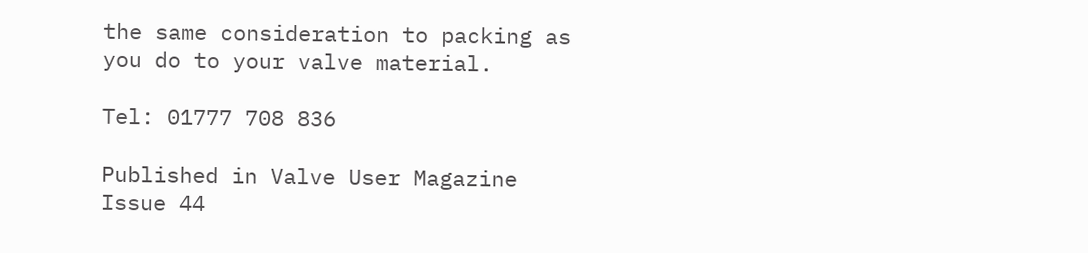the same consideration to packing as you do to your valve material.

Tel: 01777 708 836

Published in Valve User Magazine Issue 44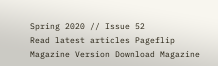Spring 2020 // Issue 52
Read latest articles Pageflip Magazine Version Download Magazine